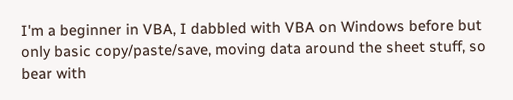I'm a beginner in VBA, I dabbled with VBA on Windows before but only basic copy/paste/save, moving data around the sheet stuff, so bear with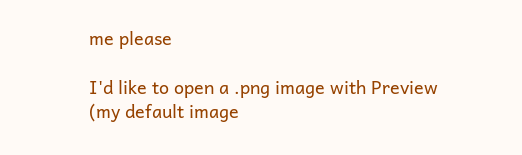me please

I'd like to open a .png image with Preview (my default image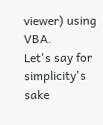viewer) using VBA.
Let's say for simplicity's sake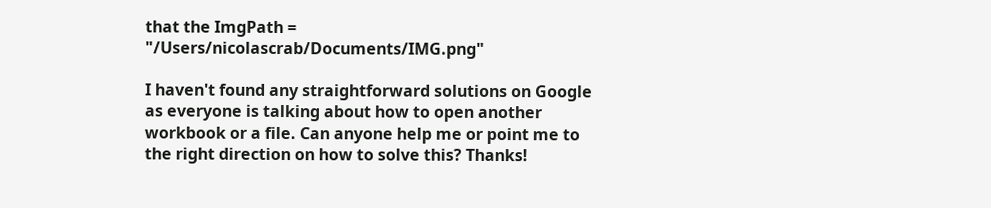that the ImgPath = "/Users/nicolascrab/Documents/IMG.png"

I haven't found any straightforward solutions on Google as everyone is talking about how to open another workbook or a file. Can anyone help me or point me to the right direction on how to solve this? Thanks!